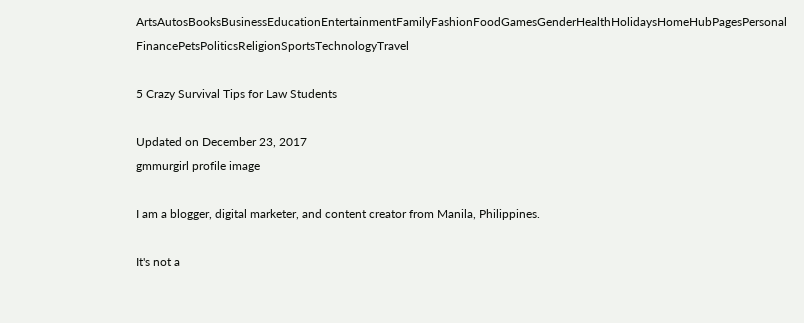ArtsAutosBooksBusinessEducationEntertainmentFamilyFashionFoodGamesGenderHealthHolidaysHomeHubPagesPersonal FinancePetsPoliticsReligionSportsTechnologyTravel

5 Crazy Survival Tips for Law Students

Updated on December 23, 2017
gmmurgirl profile image

I am a blogger, digital marketer, and content creator from Manila, Philippines.

It's not a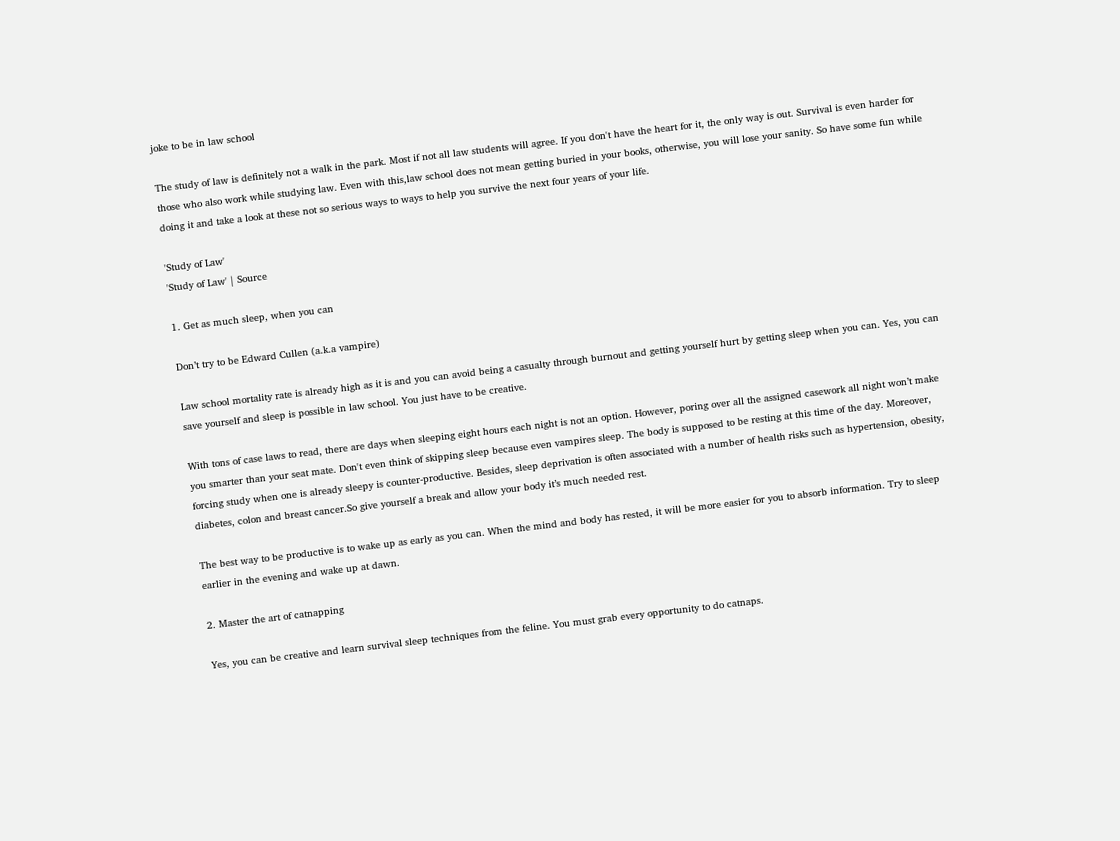joke to be in law school

The study of law is definitely not a walk in the park. Most if not all law students will agree. If you don't have the heart for it, the only way is out. Survival is even harder for those who also work while studying law. Even with this,law school does not mean getting buried in your books, otherwise, you will lose your sanity. So have some fun while doing it and take a look at these not so serious ways to ways to help you survive the next four years of your life.

'Study of Law'
'Study of Law' | Source

1. Get as much sleep, when you can

Don’t try to be Edward Cullen (a.k.a vampire)

Law school mortality rate is already high as it is and you can avoid being a casualty through burnout and getting yourself hurt by getting sleep when you can. Yes, you can save yourself and sleep is possible in law school. You just have to be creative.

With tons of case laws to read, there are days when sleeping eight hours each night is not an option. However, poring over all the assigned casework all night won’t make you smarter than your seat mate. Don't even think of skipping sleep because even vampires sleep. The body is supposed to be resting at this time of the day. Moreover, forcing study when one is already sleepy is counter-productive. Besides, sleep deprivation is often associated with a number of health risks such as hypertension, obesity, diabetes, colon and breast cancer.So give yourself a break and allow your body it’s much needed rest.

The best way to be productive is to wake up as early as you can. When the mind and body has rested, it will be more easier for you to absorb information. Try to sleep earlier in the evening and wake up at dawn.

2. Master the art of catnapping

Yes, you can be creative and learn survival sleep techniques from the feline. You must grab every opportunity to do catnaps.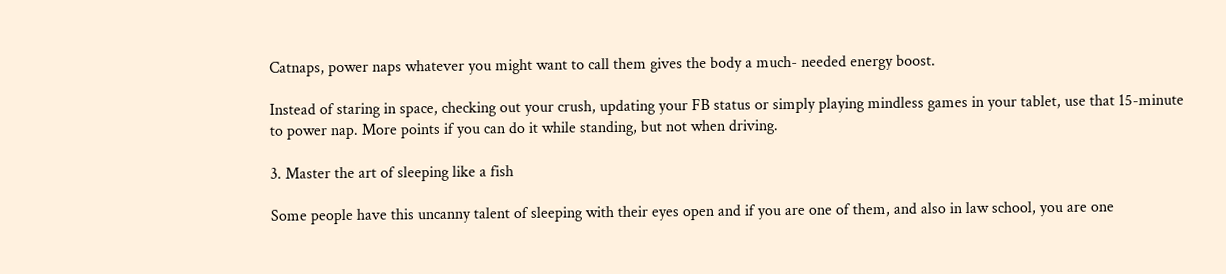Catnaps, power naps whatever you might want to call them gives the body a much- needed energy boost.

Instead of staring in space, checking out your crush, updating your FB status or simply playing mindless games in your tablet, use that 15-minute to power nap. More points if you can do it while standing, but not when driving.

3. Master the art of sleeping like a fish

Some people have this uncanny talent of sleeping with their eyes open and if you are one of them, and also in law school, you are one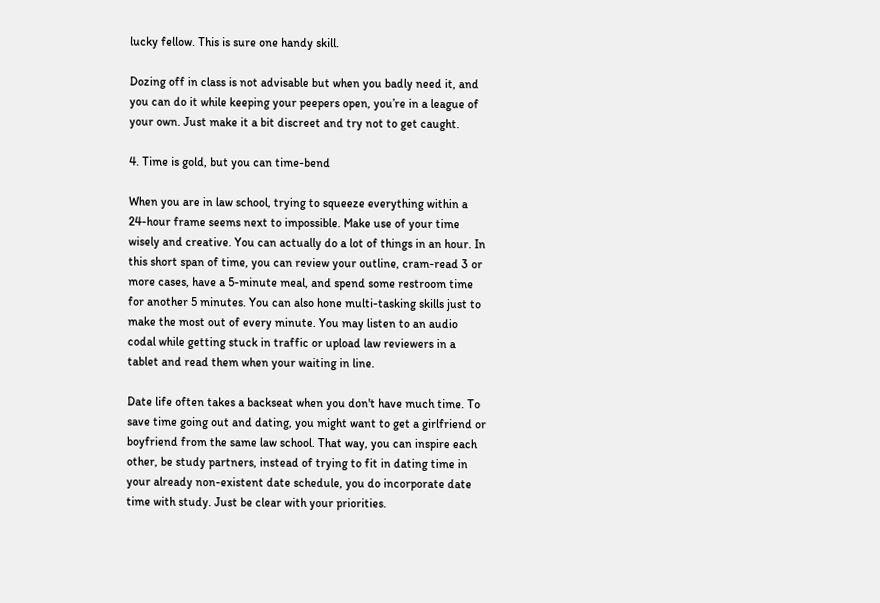lucky fellow. This is sure one handy skill.

Dozing off in class is not advisable but when you badly need it, and you can do it while keeping your peepers open, you’re in a league of your own. Just make it a bit discreet and try not to get caught.

4. Time is gold, but you can time-bend

When you are in law school, trying to squeeze everything within a 24-hour frame seems next to impossible. Make use of your time wisely and creative. You can actually do a lot of things in an hour. In this short span of time, you can review your outline, cram-read 3 or more cases, have a 5-minute meal, and spend some restroom time for another 5 minutes. You can also hone multi-tasking skills just to make the most out of every minute. You may listen to an audio codal while getting stuck in traffic or upload law reviewers in a tablet and read them when your waiting in line.

Date life often takes a backseat when you don't have much time. To save time going out and dating, you might want to get a girlfriend or boyfriend from the same law school. That way, you can inspire each other, be study partners, instead of trying to fit in dating time in your already non-existent date schedule, you do incorporate date time with study. Just be clear with your priorities.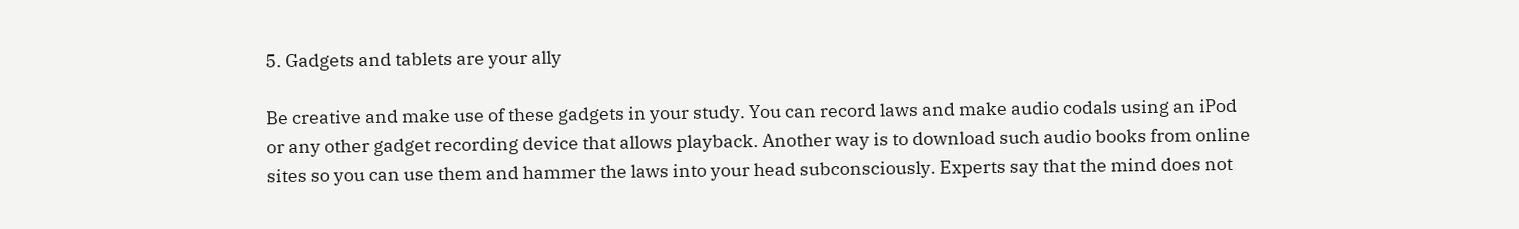5. Gadgets and tablets are your ally

Be creative and make use of these gadgets in your study. You can record laws and make audio codals using an iPod or any other gadget recording device that allows playback. Another way is to download such audio books from online sites so you can use them and hammer the laws into your head subconsciously. Experts say that the mind does not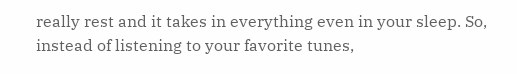really rest and it takes in everything even in your sleep. So, instead of listening to your favorite tunes,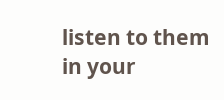listen to them in your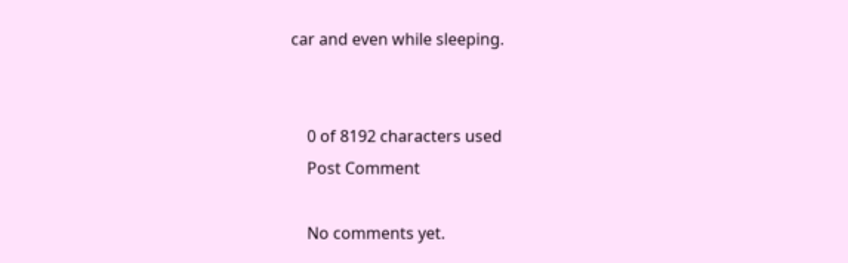car and even while sleeping.


    0 of 8192 characters used
    Post Comment

    No comments yet.